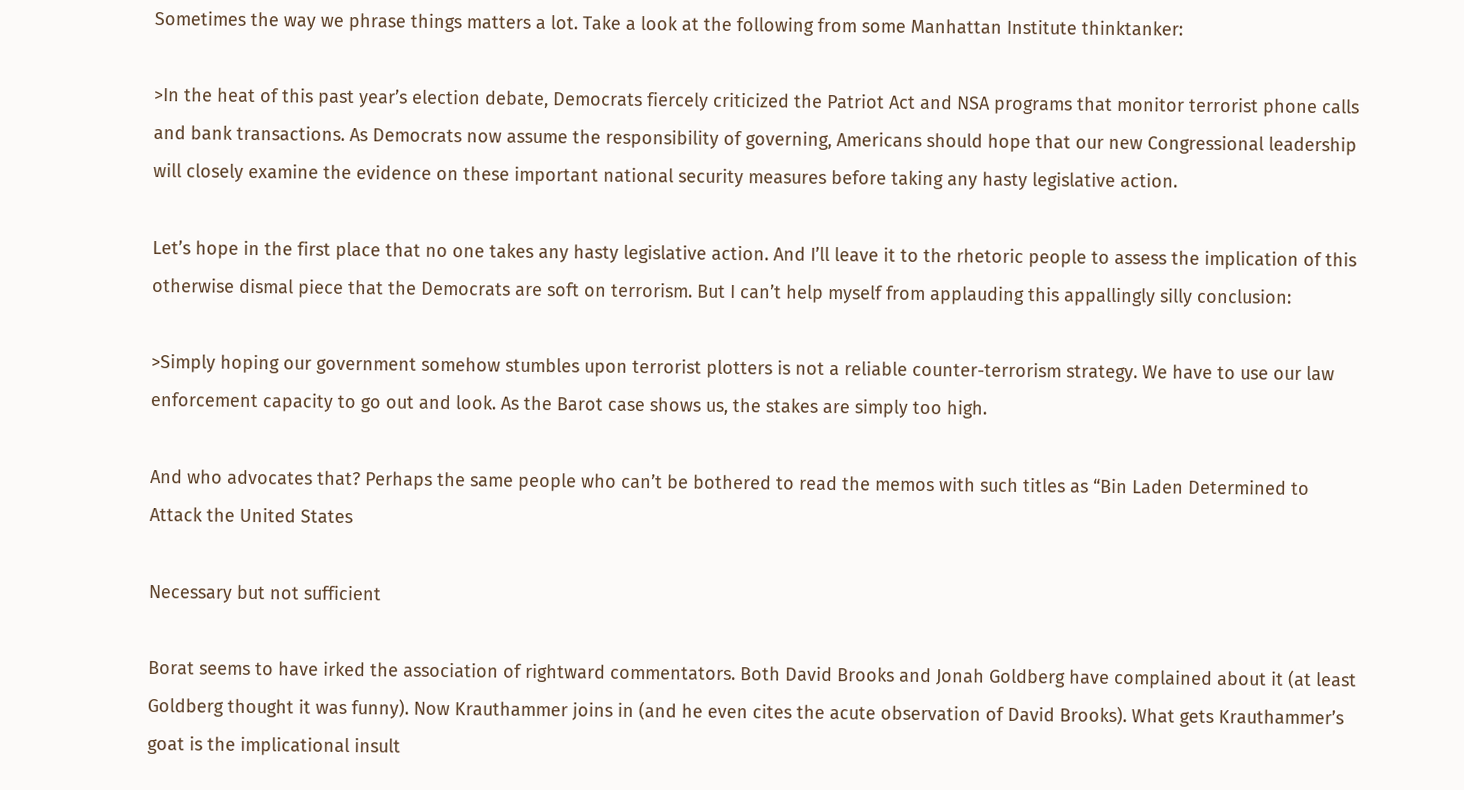Sometimes the way we phrase things matters a lot. Take a look at the following from some Manhattan Institute thinktanker:

>In the heat of this past year’s election debate, Democrats fiercely criticized the Patriot Act and NSA programs that monitor terrorist phone calls and bank transactions. As Democrats now assume the responsibility of governing, Americans should hope that our new Congressional leadership will closely examine the evidence on these important national security measures before taking any hasty legislative action.

Let’s hope in the first place that no one takes any hasty legislative action. And I’ll leave it to the rhetoric people to assess the implication of this otherwise dismal piece that the Democrats are soft on terrorism. But I can’t help myself from applauding this appallingly silly conclusion:

>Simply hoping our government somehow stumbles upon terrorist plotters is not a reliable counter-terrorism strategy. We have to use our law enforcement capacity to go out and look. As the Barot case shows us, the stakes are simply too high.

And who advocates that? Perhaps the same people who can’t be bothered to read the memos with such titles as “Bin Laden Determined to Attack the United States

Necessary but not sufficient

Borat seems to have irked the association of rightward commentators. Both David Brooks and Jonah Goldberg have complained about it (at least Goldberg thought it was funny). Now Krauthammer joins in (and he even cites the acute observation of David Brooks). What gets Krauthammer’s goat is the implicational insult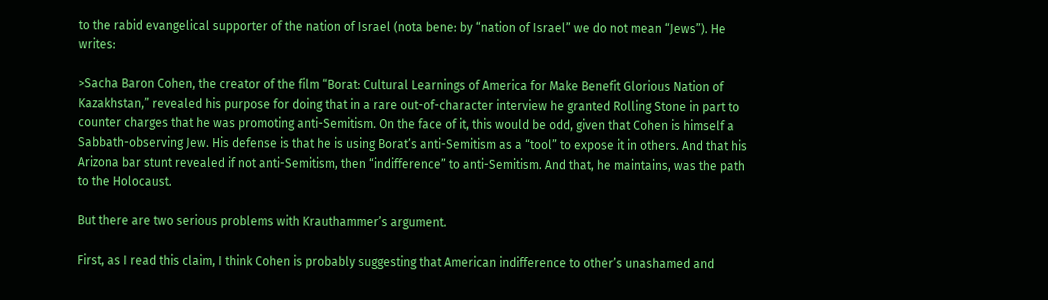to the rabid evangelical supporter of the nation of Israel (nota bene: by “nation of Israel” we do not mean “Jews”). He writes:

>Sacha Baron Cohen, the creator of the film “Borat: Cultural Learnings of America for Make Benefit Glorious Nation of Kazakhstan,” revealed his purpose for doing that in a rare out-of-character interview he granted Rolling Stone in part to counter charges that he was promoting anti-Semitism. On the face of it, this would be odd, given that Cohen is himself a Sabbath-observing Jew. His defense is that he is using Borat’s anti-Semitism as a “tool” to expose it in others. And that his Arizona bar stunt revealed if not anti-Semitism, then “indifference” to anti-Semitism. And that, he maintains, was the path to the Holocaust.

But there are two serious problems with Krauthammer’s argument.

First, as I read this claim, I think Cohen is probably suggesting that American indifference to other’s unashamed and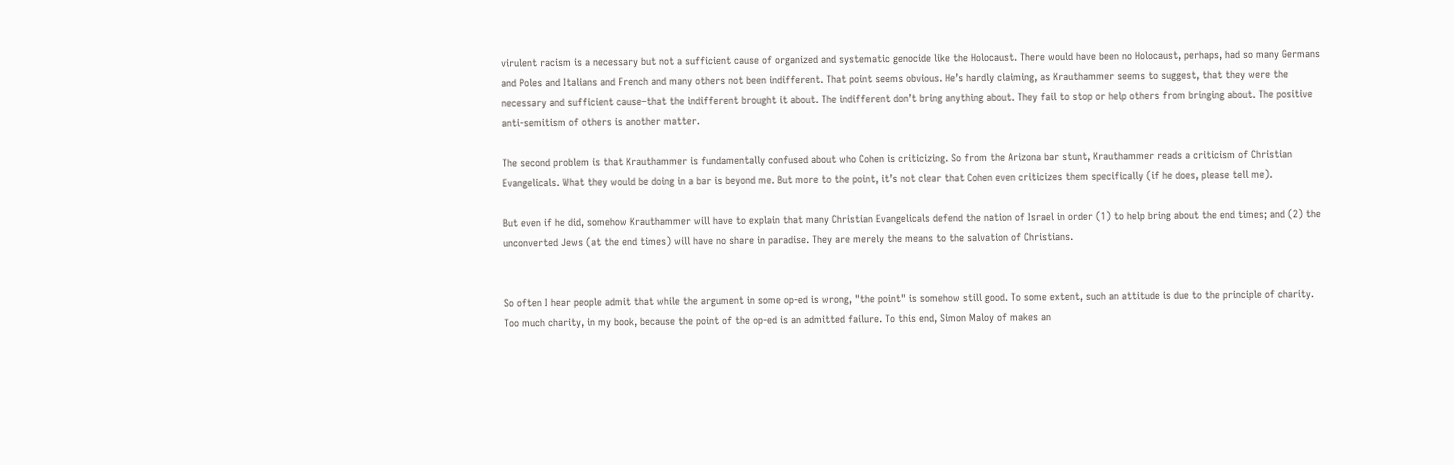virulent racism is a necessary but not a sufficient cause of organized and systematic genocide like the Holocaust. There would have been no Holocaust, perhaps, had so many Germans and Poles and Italians and French and many others not been indifferent. That point seems obvious. He’s hardly claiming, as Krauthammer seems to suggest, that they were the necessary and sufficient cause–that the indifferent brought it about. The indifferent don’t bring anything about. They fail to stop or help others from bringing about. The positive anti-semitism of others is another matter.

The second problem is that Krauthammer is fundamentally confused about who Cohen is criticizing. So from the Arizona bar stunt, Krauthammer reads a criticism of Christian Evangelicals. What they would be doing in a bar is beyond me. But more to the point, it’s not clear that Cohen even criticizes them specifically (if he does, please tell me).

But even if he did, somehow Krauthammer will have to explain that many Christian Evangelicals defend the nation of Israel in order (1) to help bring about the end times; and (2) the unconverted Jews (at the end times) will have no share in paradise. They are merely the means to the salvation of Christians.


So often I hear people admit that while the argument in some op-ed is wrong, "the point" is somehow still good. To some extent, such an attitude is due to the principle of charity. Too much charity, in my book, because the point of the op-ed is an admitted failure. To this end, Simon Maloy of makes an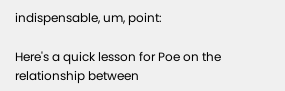indispensable, um, point:

Here's a quick lesson for Poe on the relationship between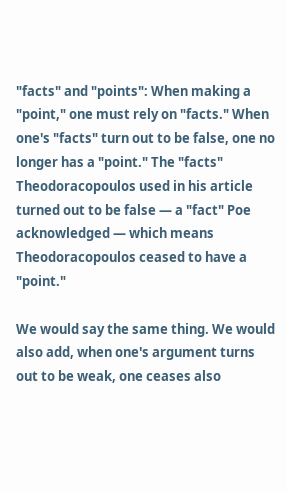"facts" and "points": When making a "point," one must rely on "facts." When one's "facts" turn out to be false, one no longer has a "point." The "facts" Theodoracopoulos used in his article turned out to be false — a "fact" Poe acknowledged — which means Theodoracopoulos ceased to have a "point."

We would say the same thing. We would also add, when one's argument turns out to be weak, one ceases also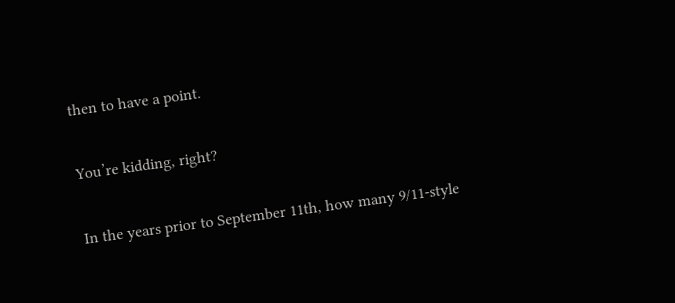then to have a point.

You’re kidding, right?

In the years prior to September 11th, how many 9/11-style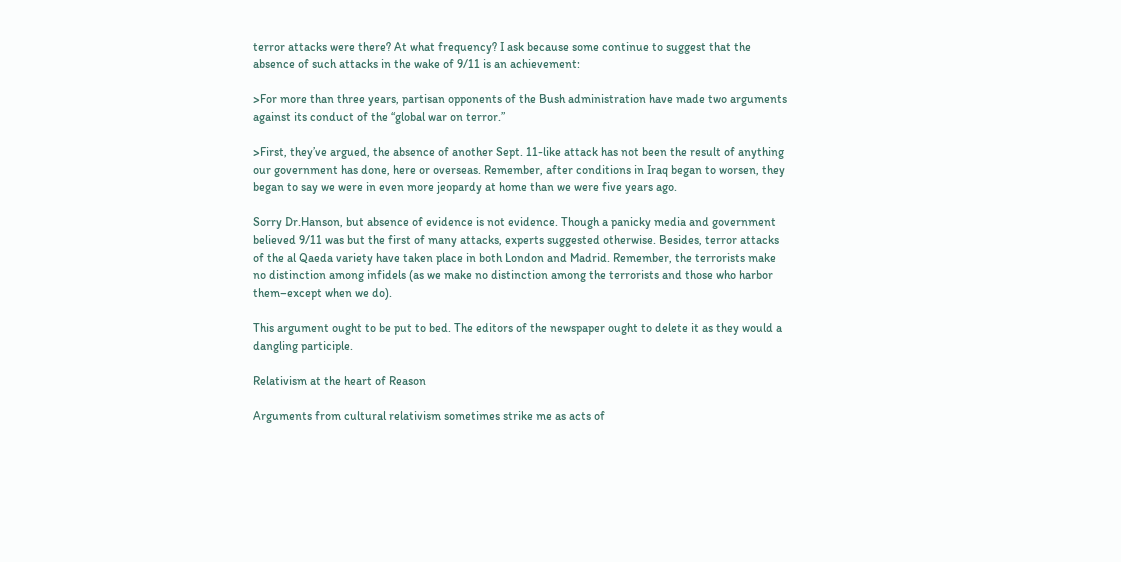terror attacks were there? At what frequency? I ask because some continue to suggest that the absence of such attacks in the wake of 9/11 is an achievement:

>For more than three years, partisan opponents of the Bush administration have made two arguments against its conduct of the “global war on terror.”

>First, they’ve argued, the absence of another Sept. 11-like attack has not been the result of anything our government has done, here or overseas. Remember, after conditions in Iraq began to worsen, they began to say we were in even more jeopardy at home than we were five years ago.

Sorry Dr.Hanson, but absence of evidence is not evidence. Though a panicky media and government believed 9/11 was but the first of many attacks, experts suggested otherwise. Besides, terror attacks of the al Qaeda variety have taken place in both London and Madrid. Remember, the terrorists make no distinction among infidels (as we make no distinction among the terrorists and those who harbor them–except when we do).

This argument ought to be put to bed. The editors of the newspaper ought to delete it as they would a dangling participle.

Relativism at the heart of Reason

Arguments from cultural relativism sometimes strike me as acts of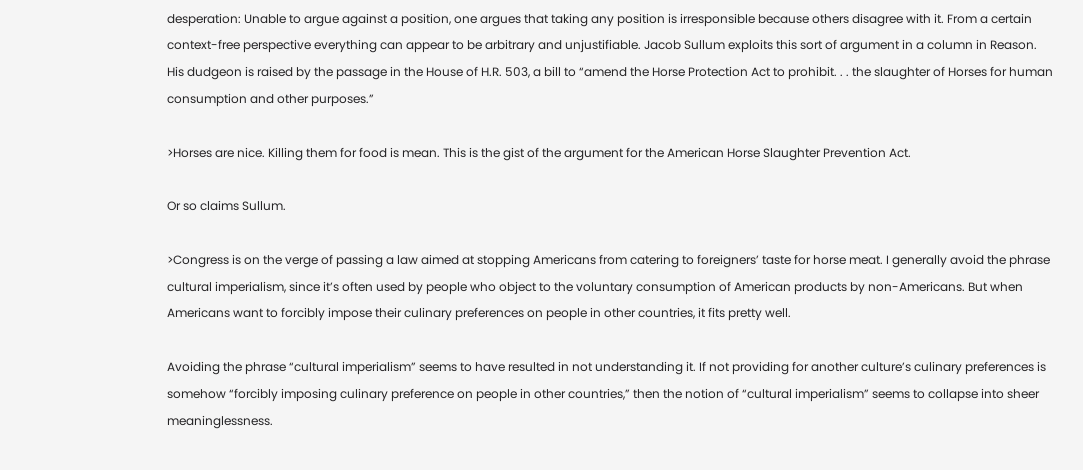desperation: Unable to argue against a position, one argues that taking any position is irresponsible because others disagree with it. From a certain context-free perspective everything can appear to be arbitrary and unjustifiable. Jacob Sullum exploits this sort of argument in a column in Reason. His dudgeon is raised by the passage in the House of H.R. 503, a bill to “amend the Horse Protection Act to prohibit. . . the slaughter of Horses for human consumption and other purposes.”

>Horses are nice. Killing them for food is mean. This is the gist of the argument for the American Horse Slaughter Prevention Act.

Or so claims Sullum.

>Congress is on the verge of passing a law aimed at stopping Americans from catering to foreigners’ taste for horse meat. I generally avoid the phrase cultural imperialism, since it’s often used by people who object to the voluntary consumption of American products by non-Americans. But when Americans want to forcibly impose their culinary preferences on people in other countries, it fits pretty well.

Avoiding the phrase “cultural imperialism” seems to have resulted in not understanding it. If not providing for another culture’s culinary preferences is somehow “forcibly imposing culinary preference on people in other countries,” then the notion of “cultural imperialism” seems to collapse into sheer meaninglessness.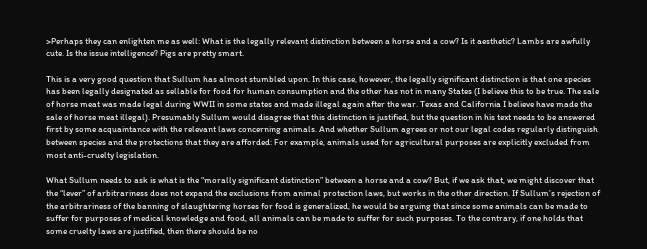>Perhaps they can enlighten me as well: What is the legally relevant distinction between a horse and a cow? Is it aesthetic? Lambs are awfully cute. Is the issue intelligence? Pigs are pretty smart.

This is a very good question that Sullum has almost stumbled upon. In this case, however, the legally significant distinction is that one species has been legally designated as sellable for food for human consumption and the other has not in many States (I believe this to be true. The sale of horse meat was made legal during WWII in some states and made illegal again after the war. Texas and California I believe have made the sale of horse meat illegal). Presumably Sullum would disagree that this distinction is justified, but the question in his text needs to be answered first by some acquaintance with the relevant laws concerning animals. And whether Sullum agrees or not our legal codes regularly distinguish between species and the protections that they are afforded: For example, animals used for agricultural purposes are explicitly excluded from most anti-cruelty legislation.

What Sullum needs to ask is what is the “morally significant distinction” between a horse and a cow? But, if we ask that, we might discover that the “lever” of arbitrariness does not expand the exclusions from animal protection laws, but works in the other direction. If Sullum’s rejection of the arbitrariness of the banning of slaughtering horses for food is generalized, he would be arguing that since some animals can be made to suffer for purposes of medical knowledge and food, all animals can be made to suffer for such purposes. To the contrary, if one holds that some cruelty laws are justified, then there should be no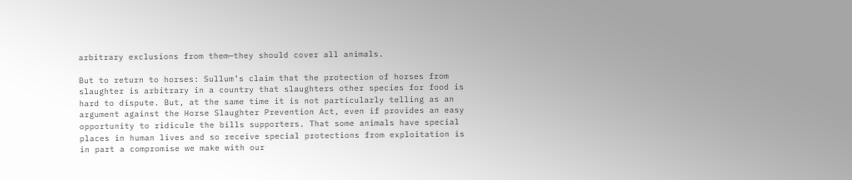arbitrary exclusions from them—they should cover all animals.

But to return to horses: Sullum’s claim that the protection of horses from slaughter is arbitrary in a country that slaughters other species for food is hard to dispute. But, at the same time it is not particularly telling as an argument against the Horse Slaughter Prevention Act, even if provides an easy opportunity to ridicule the bills supporters. That some animals have special places in human lives and so receive special protections from exploitation is in part a compromise we make with our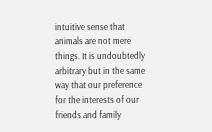intuitive sense that animals are not mere things. It is undoubtedly arbitrary but in the same way that our preference for the interests of our friends and family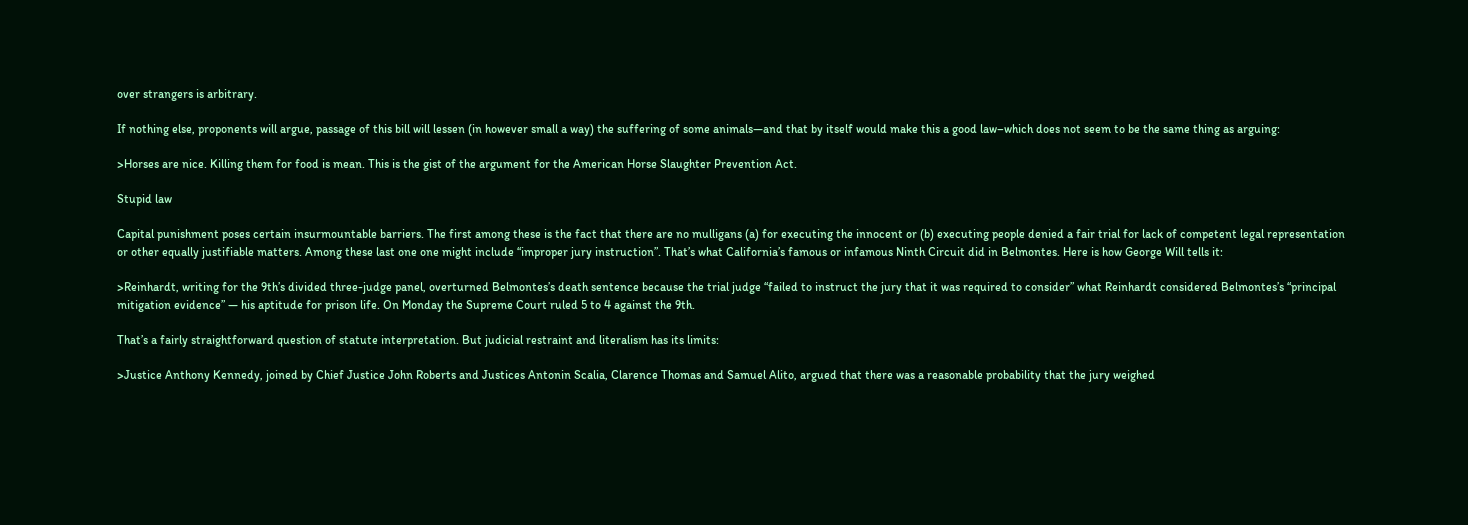over strangers is arbitrary.

If nothing else, proponents will argue, passage of this bill will lessen (in however small a way) the suffering of some animals—and that by itself would make this a good law–which does not seem to be the same thing as arguing:

>Horses are nice. Killing them for food is mean. This is the gist of the argument for the American Horse Slaughter Prevention Act.

Stupid law

Capital punishment poses certain insurmountable barriers. The first among these is the fact that there are no mulligans (a) for executing the innocent or (b) executing people denied a fair trial for lack of competent legal representation or other equally justifiable matters. Among these last one one might include “improper jury instruction”. That’s what California’s famous or infamous Ninth Circuit did in Belmontes. Here is how George Will tells it:

>Reinhardt, writing for the 9th’s divided three-judge panel, overturned Belmontes’s death sentence because the trial judge “failed to instruct the jury that it was required to consider” what Reinhardt considered Belmontes’s “principal mitigation evidence” — his aptitude for prison life. On Monday the Supreme Court ruled 5 to 4 against the 9th.

That’s a fairly straightforward question of statute interpretation. But judicial restraint and literalism has its limits:

>Justice Anthony Kennedy, joined by Chief Justice John Roberts and Justices Antonin Scalia, Clarence Thomas and Samuel Alito, argued that there was a reasonable probability that the jury weighed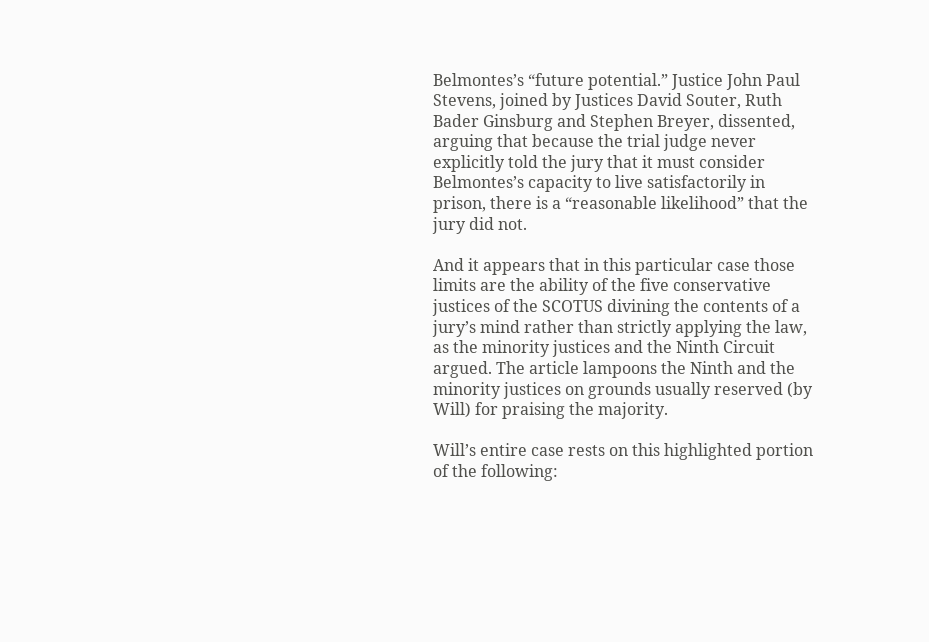Belmontes’s “future potential.” Justice John Paul Stevens, joined by Justices David Souter, Ruth Bader Ginsburg and Stephen Breyer, dissented, arguing that because the trial judge never explicitly told the jury that it must consider Belmontes’s capacity to live satisfactorily in prison, there is a “reasonable likelihood” that the jury did not.

And it appears that in this particular case those limits are the ability of the five conservative justices of the SCOTUS divining the contents of a jury’s mind rather than strictly applying the law, as the minority justices and the Ninth Circuit argued. The article lampoons the Ninth and the minority justices on grounds usually reserved (by Will) for praising the majority.

Will’s entire case rests on this highlighted portion of the following: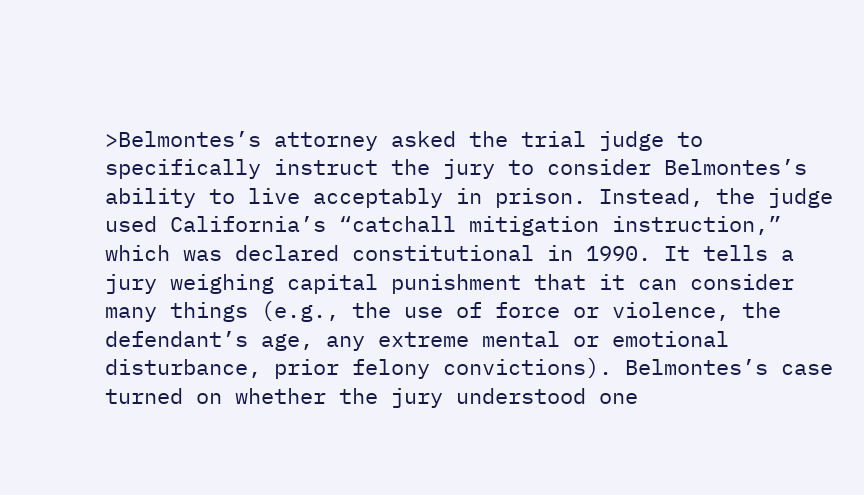>Belmontes’s attorney asked the trial judge to specifically instruct the jury to consider Belmontes’s ability to live acceptably in prison. Instead, the judge used California’s “catchall mitigation instruction,” which was declared constitutional in 1990. It tells a jury weighing capital punishment that it can consider many things (e.g., the use of force or violence, the defendant’s age, any extreme mental or emotional disturbance, prior felony convictions). Belmontes’s case turned on whether the jury understood one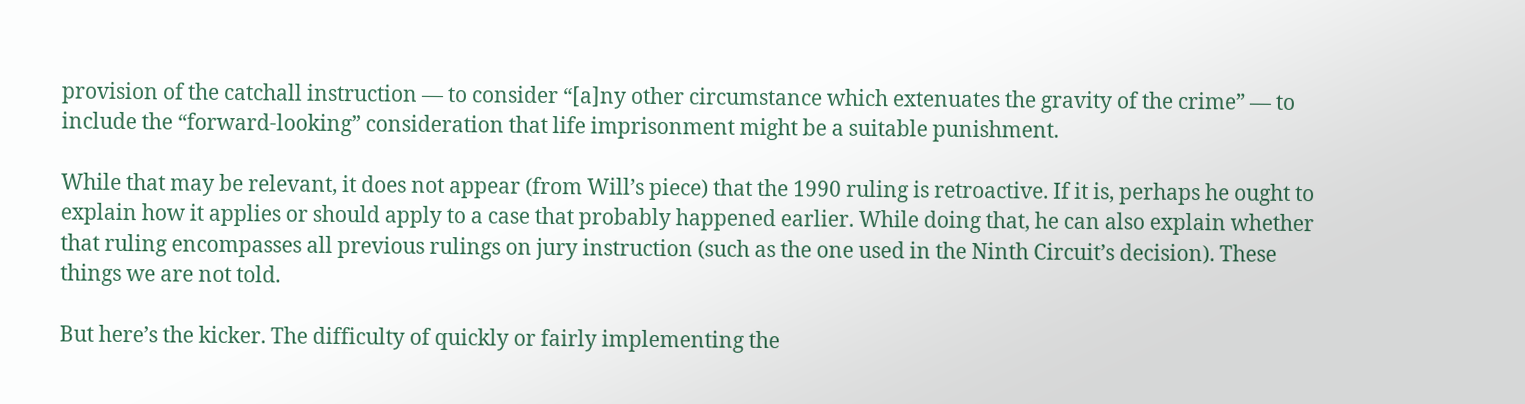provision of the catchall instruction — to consider “[a]ny other circumstance which extenuates the gravity of the crime” — to include the “forward-looking” consideration that life imprisonment might be a suitable punishment.

While that may be relevant, it does not appear (from Will’s piece) that the 1990 ruling is retroactive. If it is, perhaps he ought to explain how it applies or should apply to a case that probably happened earlier. While doing that, he can also explain whether that ruling encompasses all previous rulings on jury instruction (such as the one used in the Ninth Circuit’s decision). These things we are not told.

But here’s the kicker. The difficulty of quickly or fairly implementing the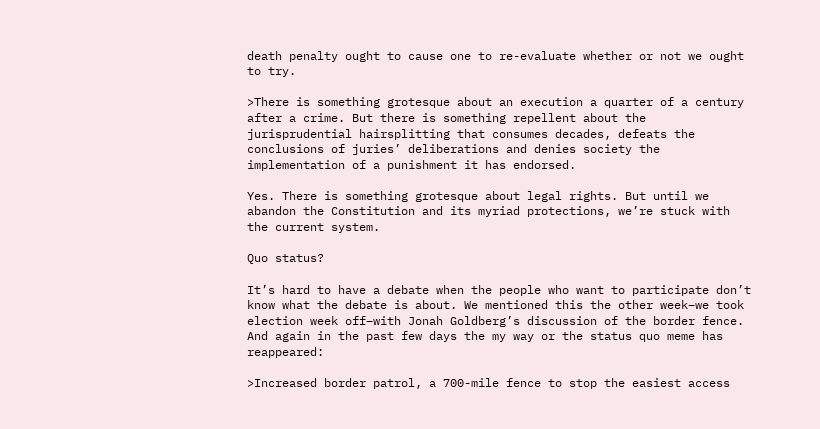death penalty ought to cause one to re-evaluate whether or not we ought to try.

>There is something grotesque about an execution a quarter of a century after a crime. But there is something repellent about the jurisprudential hairsplitting that consumes decades, defeats the conclusions of juries’ deliberations and denies society the implementation of a punishment it has endorsed.

Yes. There is something grotesque about legal rights. But until we abandon the Constitution and its myriad protections, we’re stuck with the current system.

Quo status?

It’s hard to have a debate when the people who want to participate don’t know what the debate is about. We mentioned this the other week–we took election week off–with Jonah Goldberg’s discussion of the border fence. And again in the past few days the my way or the status quo meme has reappeared:

>Increased border patrol, a 700-mile fence to stop the easiest access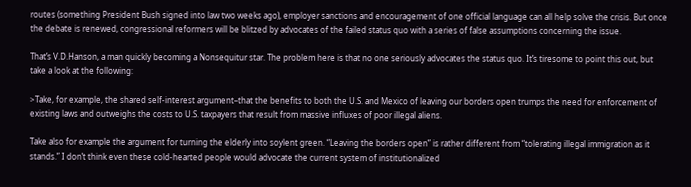routes (something President Bush signed into law two weeks ago), employer sanctions and encouragement of one official language can all help solve the crisis. But once the debate is renewed, congressional reformers will be blitzed by advocates of the failed status quo with a series of false assumptions concerning the issue.

That’s V.D.Hanson, a man quickly becoming a Nonsequitur star. The problem here is that no one seriously advocates the status quo. It’s tiresome to point this out, but take a look at the following:

>Take, for example, the shared self-interest argument–that the benefits to both the U.S. and Mexico of leaving our borders open trumps the need for enforcement of existing laws and outweighs the costs to U.S. taxpayers that result from massive influxes of poor illegal aliens.

Take also for example the argument for turning the elderly into soylent green. “Leaving the borders open” is rather different from “tolerating illegal immigration as it stands.” I don’t think even these cold-hearted people would advocate the current system of institutionalized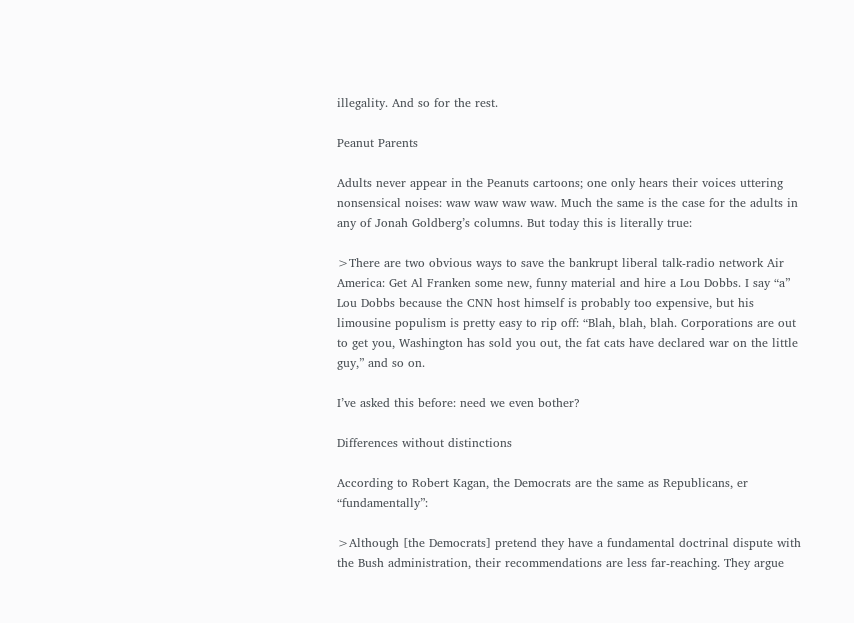illegality. And so for the rest.

Peanut Parents

Adults never appear in the Peanuts cartoons; one only hears their voices uttering nonsensical noises: waw waw waw waw. Much the same is the case for the adults in any of Jonah Goldberg’s columns. But today this is literally true:

>There are two obvious ways to save the bankrupt liberal talk-radio network Air America: Get Al Franken some new, funny material and hire a Lou Dobbs. I say “a” Lou Dobbs because the CNN host himself is probably too expensive, but his limousine populism is pretty easy to rip off: “Blah, blah, blah. Corporations are out to get you, Washington has sold you out, the fat cats have declared war on the little guy,” and so on.

I’ve asked this before: need we even bother?

Differences without distinctions

According to Robert Kagan, the Democrats are the same as Republicans, er “fundamentally”:

>Although [the Democrats] pretend they have a fundamental doctrinal dispute with the Bush administration, their recommendations are less far-reaching. They argue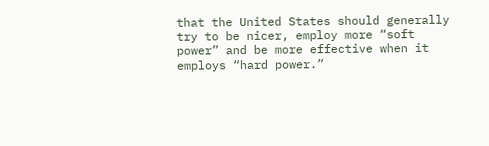that the United States should generally try to be nicer, employ more “soft power” and be more effective when it employs “hard power.”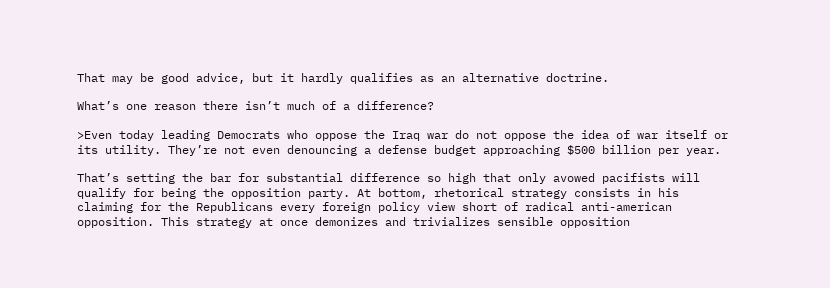That may be good advice, but it hardly qualifies as an alternative doctrine.

What’s one reason there isn’t much of a difference?

>Even today leading Democrats who oppose the Iraq war do not oppose the idea of war itself or its utility. They’re not even denouncing a defense budget approaching $500 billion per year.

That’s setting the bar for substantial difference so high that only avowed pacifists will qualify for being the opposition party. At bottom, rhetorical strategy consists in his claiming for the Republicans every foreign policy view short of radical anti-american opposition. This strategy at once demonizes and trivializes sensible opposition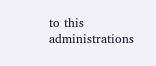to this administrations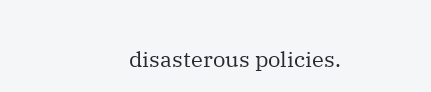disasterous policies.